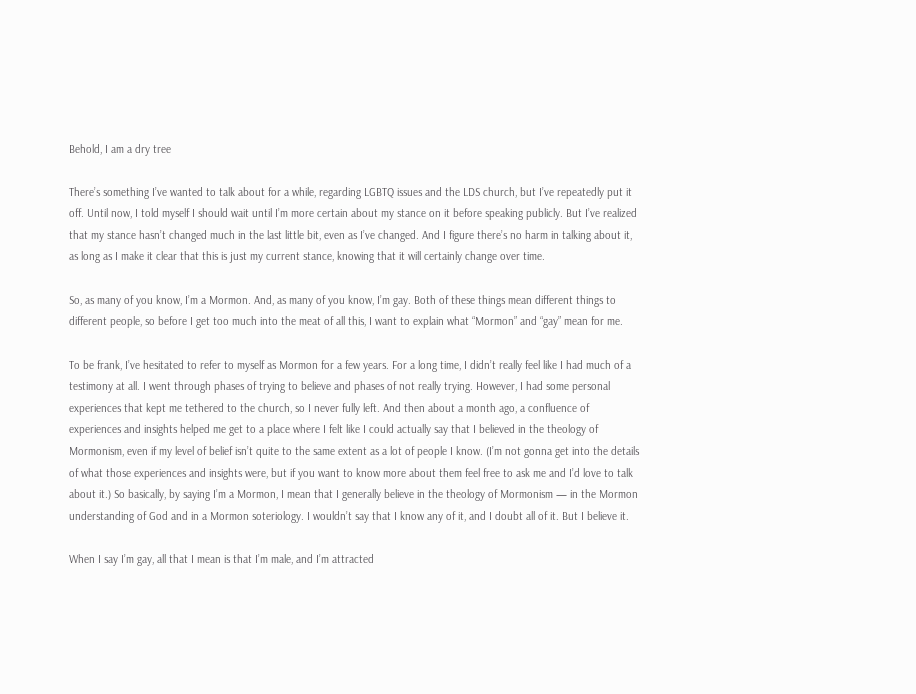Behold, I am a dry tree

There’s something I’ve wanted to talk about for a while, regarding LGBTQ issues and the LDS church, but I’ve repeatedly put it off. Until now, I told myself I should wait until I’m more certain about my stance on it before speaking publicly. But I’ve realized that my stance hasn’t changed much in the last little bit, even as I’ve changed. And I figure there’s no harm in talking about it, as long as I make it clear that this is just my current stance, knowing that it will certainly change over time.

So, as many of you know, I’m a Mormon. And, as many of you know, I’m gay. Both of these things mean different things to different people, so before I get too much into the meat of all this, I want to explain what “Mormon” and “gay” mean for me.

To be frank, I’ve hesitated to refer to myself as Mormon for a few years. For a long time, I didn’t really feel like I had much of a testimony at all. I went through phases of trying to believe and phases of not really trying. However, I had some personal experiences that kept me tethered to the church, so I never fully left. And then about a month ago, a confluence of experiences and insights helped me get to a place where I felt like I could actually say that I believed in the theology of Mormonism, even if my level of belief isn’t quite to the same extent as a lot of people I know. (I’m not gonna get into the details of what those experiences and insights were, but if you want to know more about them feel free to ask me and I’d love to talk about it.) So basically, by saying I’m a Mormon, I mean that I generally believe in the theology of Mormonism — in the Mormon understanding of God and in a Mormon soteriology. I wouldn’t say that I know any of it, and I doubt all of it. But I believe it.

When I say I’m gay, all that I mean is that I’m male, and I’m attracted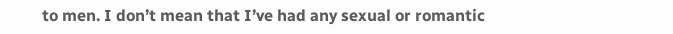to men. I don’t mean that I’ve had any sexual or romantic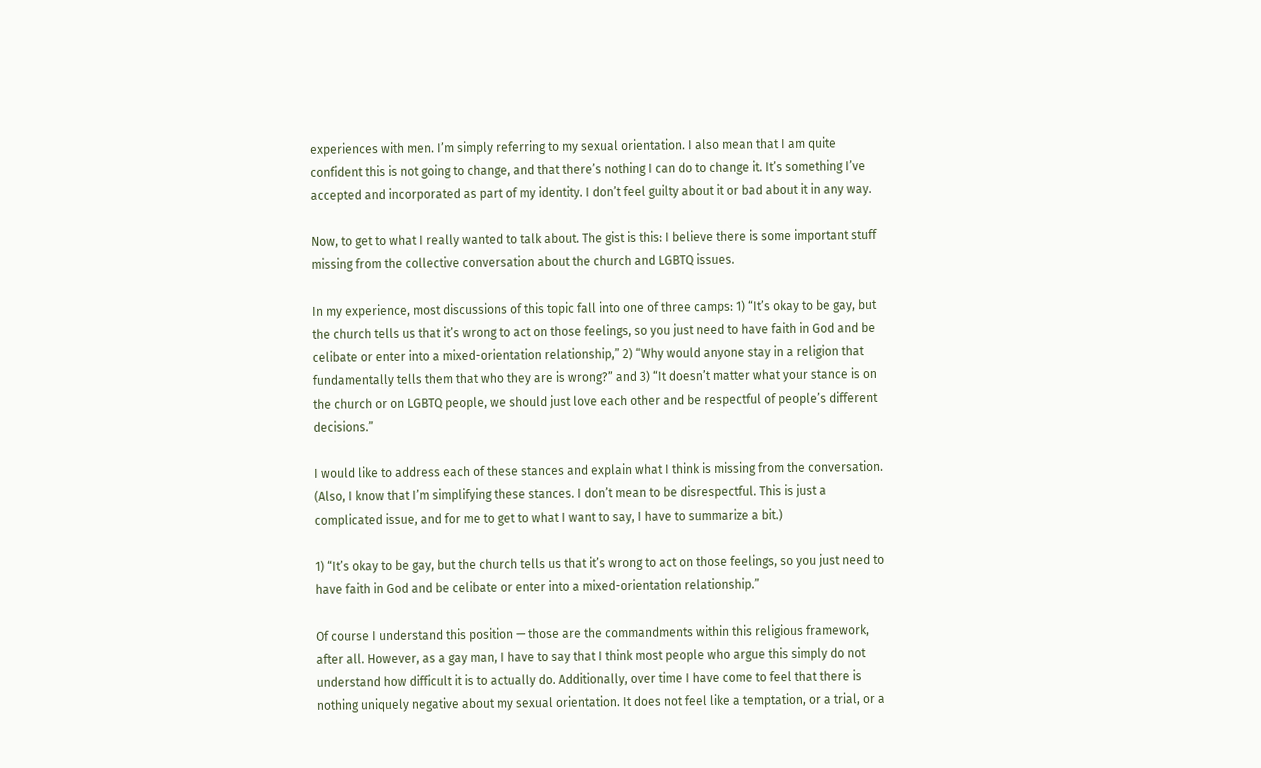experiences with men. I’m simply referring to my sexual orientation. I also mean that I am quite confident this is not going to change, and that there’s nothing I can do to change it. It’s something I’ve accepted and incorporated as part of my identity. I don’t feel guilty about it or bad about it in any way.

Now, to get to what I really wanted to talk about. The gist is this: I believe there is some important stuff missing from the collective conversation about the church and LGBTQ issues.

In my experience, most discussions of this topic fall into one of three camps: 1) “It’s okay to be gay, but the church tells us that it’s wrong to act on those feelings, so you just need to have faith in God and be celibate or enter into a mixed-orientation relationship,” 2) “Why would anyone stay in a religion that fundamentally tells them that who they are is wrong?” and 3) “It doesn’t matter what your stance is on the church or on LGBTQ people, we should just love each other and be respectful of people’s different decisions.”

I would like to address each of these stances and explain what I think is missing from the conversation. (Also, I know that I’m simplifying these stances. I don’t mean to be disrespectful. This is just a complicated issue, and for me to get to what I want to say, I have to summarize a bit.)

1) “It’s okay to be gay, but the church tells us that it’s wrong to act on those feelings, so you just need to have faith in God and be celibate or enter into a mixed-orientation relationship.”

Of course I understand this position — those are the commandments within this religious framework, after all. However, as a gay man, I have to say that I think most people who argue this simply do not understand how difficult it is to actually do. Additionally, over time I have come to feel that there is nothing uniquely negative about my sexual orientation. It does not feel like a temptation, or a trial, or a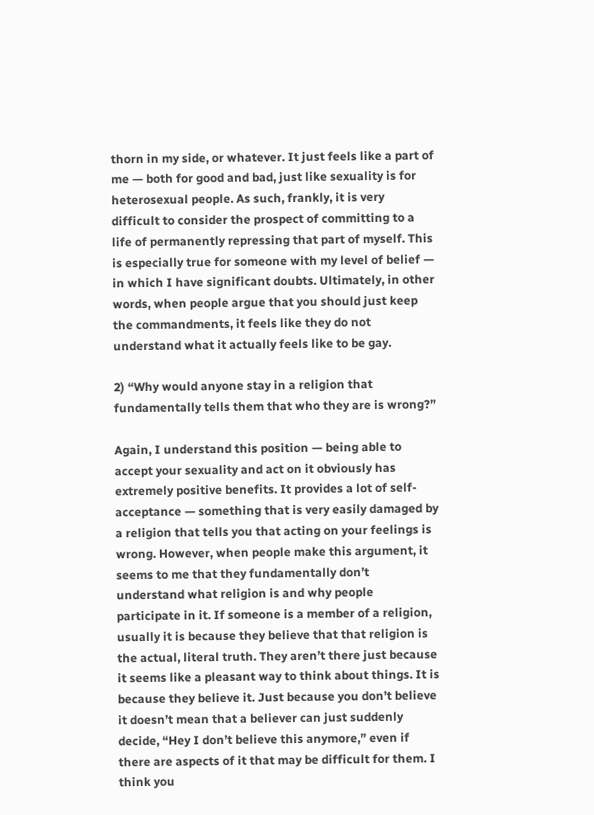thorn in my side, or whatever. It just feels like a part of me — both for good and bad, just like sexuality is for heterosexual people. As such, frankly, it is very difficult to consider the prospect of committing to a life of permanently repressing that part of myself. This is especially true for someone with my level of belief — in which I have significant doubts. Ultimately, in other words, when people argue that you should just keep the commandments, it feels like they do not understand what it actually feels like to be gay.

2) “Why would anyone stay in a religion that fundamentally tells them that who they are is wrong?”

Again, I understand this position — being able to accept your sexuality and act on it obviously has extremely positive benefits. It provides a lot of self-acceptance — something that is very easily damaged by a religion that tells you that acting on your feelings is wrong. However, when people make this argument, it seems to me that they fundamentally don’t understand what religion is and why people participate in it. If someone is a member of a religion, usually it is because they believe that that religion is the actual, literal truth. They aren’t there just because it seems like a pleasant way to think about things. It is because they believe it. Just because you don’t believe it doesn’t mean that a believer can just suddenly decide, “Hey I don’t believe this anymore,” even if there are aspects of it that may be difficult for them. I think you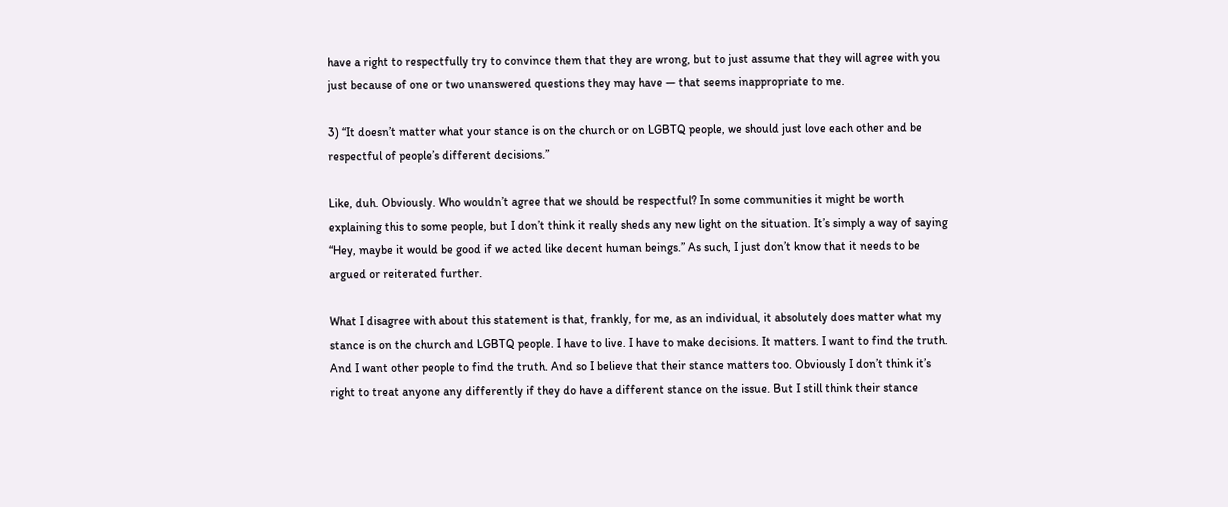have a right to respectfully try to convince them that they are wrong, but to just assume that they will agree with you just because of one or two unanswered questions they may have — that seems inappropriate to me.

3) “It doesn’t matter what your stance is on the church or on LGBTQ people, we should just love each other and be respectful of people’s different decisions.”

Like, duh. Obviously. Who wouldn’t agree that we should be respectful? In some communities it might be worth explaining this to some people, but I don’t think it really sheds any new light on the situation. It’s simply a way of saying “Hey, maybe it would be good if we acted like decent human beings.” As such, I just don’t know that it needs to be argued or reiterated further.

What I disagree with about this statement is that, frankly, for me, as an individual, it absolutely does matter what my stance is on the church and LGBTQ people. I have to live. I have to make decisions. It matters. I want to find the truth. And I want other people to find the truth. And so I believe that their stance matters too. Obviously I don’t think it’s right to treat anyone any differently if they do have a different stance on the issue. But I still think their stance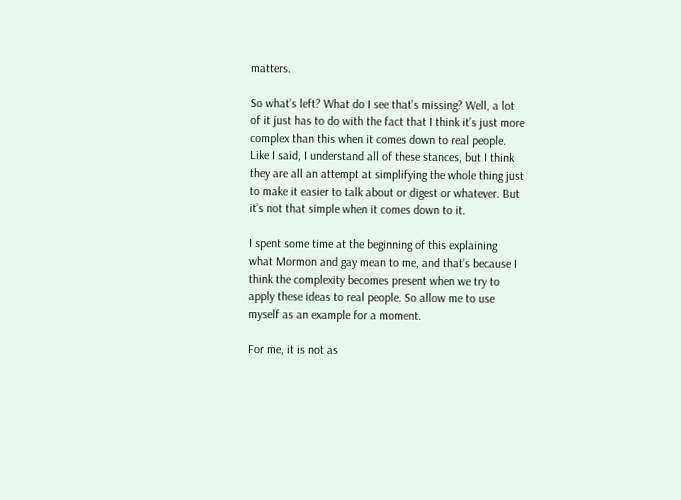matters.

So what’s left? What do I see that’s missing? Well, a lot of it just has to do with the fact that I think it’s just more complex than this when it comes down to real people. Like I said, I understand all of these stances, but I think they are all an attempt at simplifying the whole thing just to make it easier to talk about or digest or whatever. But it’s not that simple when it comes down to it.

I spent some time at the beginning of this explaining what Mormon and gay mean to me, and that’s because I think the complexity becomes present when we try to apply these ideas to real people. So allow me to use myself as an example for a moment.

For me, it is not as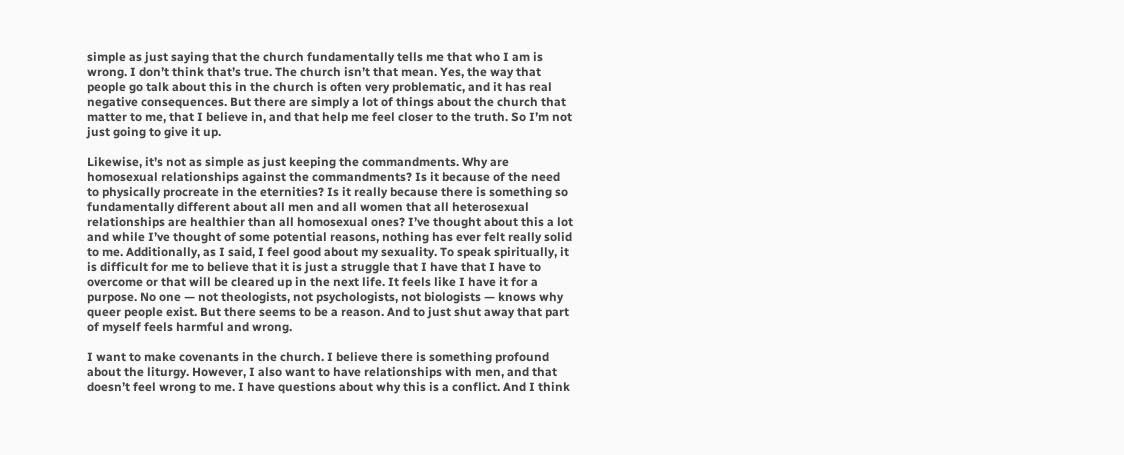simple as just saying that the church fundamentally tells me that who I am is wrong. I don’t think that’s true. The church isn’t that mean. Yes, the way that people go talk about this in the church is often very problematic, and it has real negative consequences. But there are simply a lot of things about the church that matter to me, that I believe in, and that help me feel closer to the truth. So I’m not just going to give it up.

Likewise, it’s not as simple as just keeping the commandments. Why are homosexual relationships against the commandments? Is it because of the need to physically procreate in the eternities? Is it really because there is something so fundamentally different about all men and all women that all heterosexual relationships are healthier than all homosexual ones? I’ve thought about this a lot and while I’ve thought of some potential reasons, nothing has ever felt really solid to me. Additionally, as I said, I feel good about my sexuality. To speak spiritually, it is difficult for me to believe that it is just a struggle that I have that I have to overcome or that will be cleared up in the next life. It feels like I have it for a purpose. No one — not theologists, not psychologists, not biologists — knows why queer people exist. But there seems to be a reason. And to just shut away that part of myself feels harmful and wrong.

I want to make covenants in the church. I believe there is something profound about the liturgy. However, I also want to have relationships with men, and that doesn’t feel wrong to me. I have questions about why this is a conflict. And I think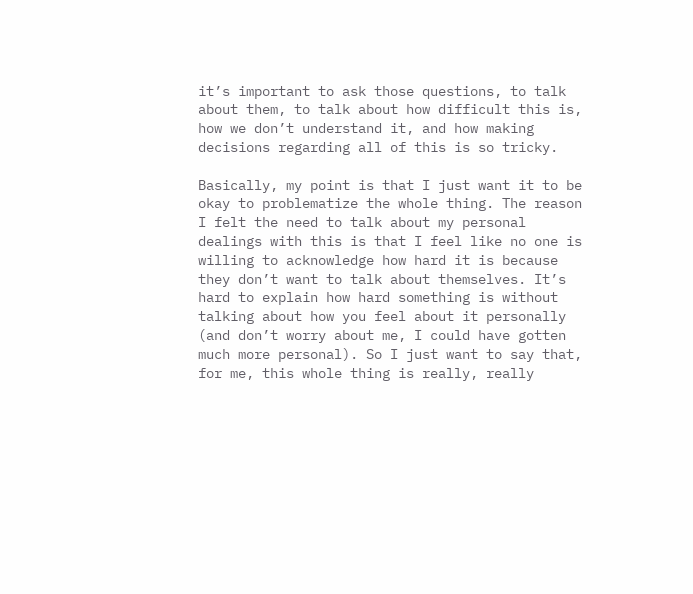it’s important to ask those questions, to talk about them, to talk about how difficult this is, how we don’t understand it, and how making decisions regarding all of this is so tricky.

Basically, my point is that I just want it to be okay to problematize the whole thing. The reason I felt the need to talk about my personal dealings with this is that I feel like no one is willing to acknowledge how hard it is because they don’t want to talk about themselves. It’s hard to explain how hard something is without talking about how you feel about it personally (and don’t worry about me, I could have gotten much more personal). So I just want to say that, for me, this whole thing is really, really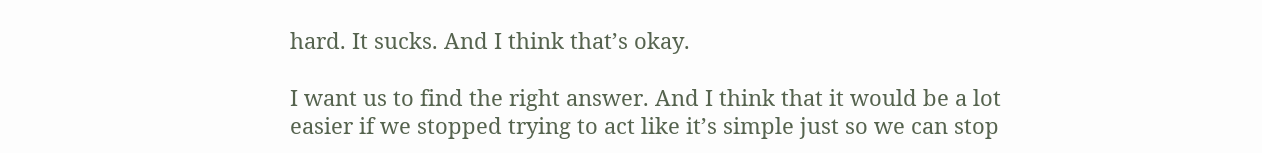hard. It sucks. And I think that’s okay.

I want us to find the right answer. And I think that it would be a lot easier if we stopped trying to act like it’s simple just so we can stop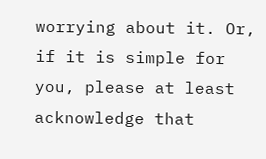worrying about it. Or, if it is simple for you, please at least acknowledge that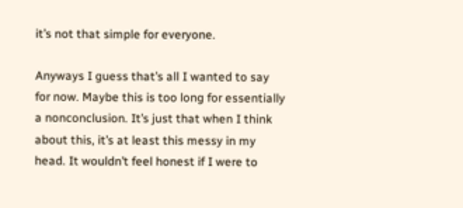it’s not that simple for everyone.

Anyways I guess that’s all I wanted to say for now. Maybe this is too long for essentially a nonconclusion. It’s just that when I think about this, it’s at least this messy in my head. It wouldn’t feel honest if I were to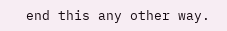end this any other way.